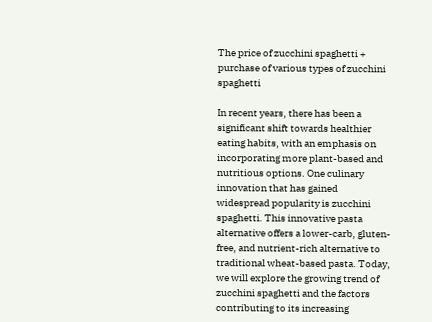The price of zucchini spaghetti + purchase of various types of zucchini spaghetti

In recent years, there has been a significant shift towards healthier eating habits, with an emphasis on incorporating more plant-based and nutritious options. One culinary innovation that has gained widespread popularity is zucchini spaghetti. This innovative pasta alternative offers a lower-carb, gluten-free, and nutrient-rich alternative to traditional wheat-based pasta. Today, we will explore the growing trend of zucchini spaghetti and the factors contributing to its increasing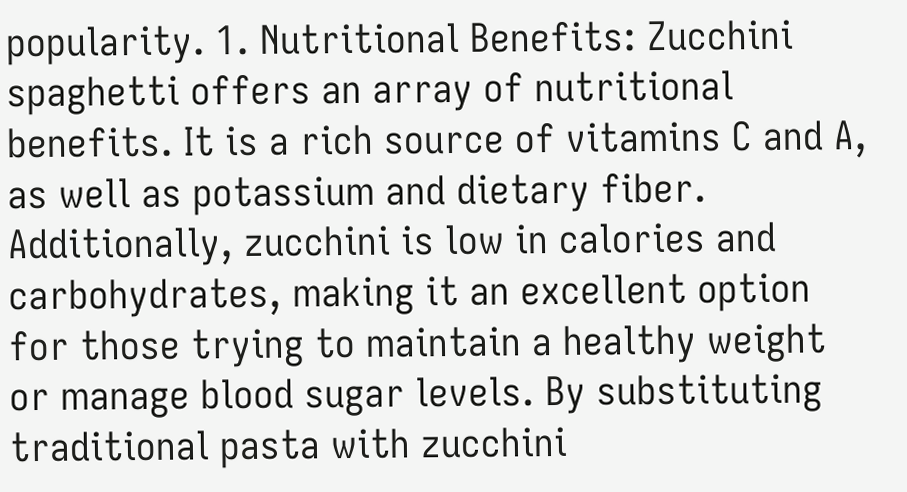popularity. 1. Nutritional Benefits: Zucchini spaghetti offers an array of nutritional benefits. It is a rich source of vitamins C and A, as well as potassium and dietary fiber. Additionally, zucchini is low in calories and carbohydrates, making it an excellent option for those trying to maintain a healthy weight or manage blood sugar levels. By substituting traditional pasta with zucchini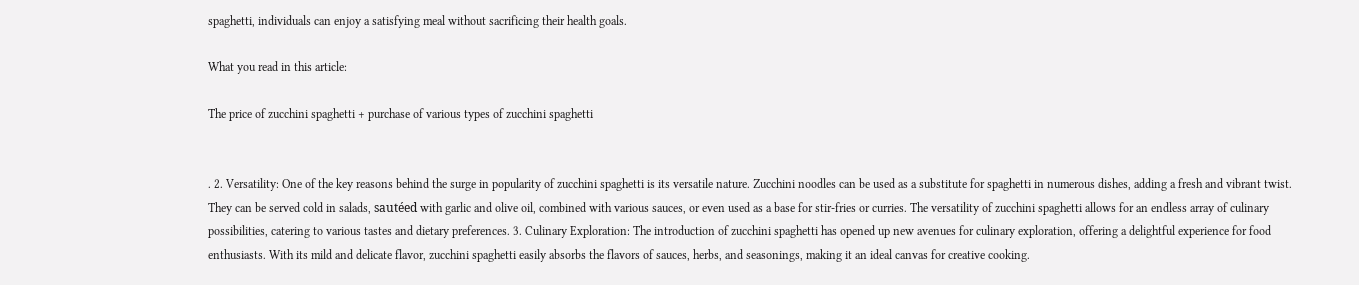spaghetti, individuals can enjoy a satisfying meal without sacrificing their health goals.

What you read in this article:

The price of zucchini spaghetti + purchase of various types of zucchini spaghetti


. 2. Versatility: One of the key reasons behind the surge in popularity of zucchini spaghetti is its versatile nature. Zucchini noodles can be used as a substitute for spaghetti in numerous dishes, adding a fresh and vibrant twist. They can be served cold in salads, sautéed with garlic and olive oil, combined with various sauces, or even used as a base for stir-fries or curries. The versatility of zucchini spaghetti allows for an endless array of culinary possibilities, catering to various tastes and dietary preferences. 3. Culinary Exploration: The introduction of zucchini spaghetti has opened up new avenues for culinary exploration, offering a delightful experience for food enthusiasts. With its mild and delicate flavor, zucchini spaghetti easily absorbs the flavors of sauces, herbs, and seasonings, making it an ideal canvas for creative cooking.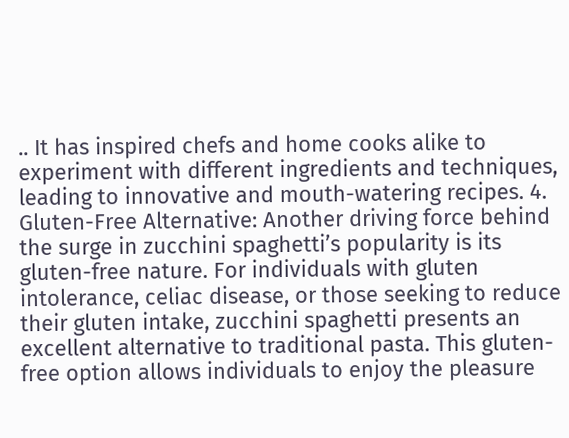.. It has inspired chefs and home cooks alike to experiment with different ingredients and techniques, leading to innovative and mouth-watering recipes. 4. Gluten-Free Alternative: Another driving force behind the surge in zucchini spaghetti’s popularity is its gluten-free nature. For individuals with gluten intolerance, celiac disease, or those seeking to reduce their gluten intake, zucchini spaghetti presents an excellent alternative to traditional pasta. This gluten-free option allows individuals to enjoy the pleasure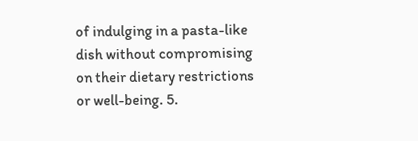of indulging in a pasta-like dish without compromising on their dietary restrictions or well-being. 5.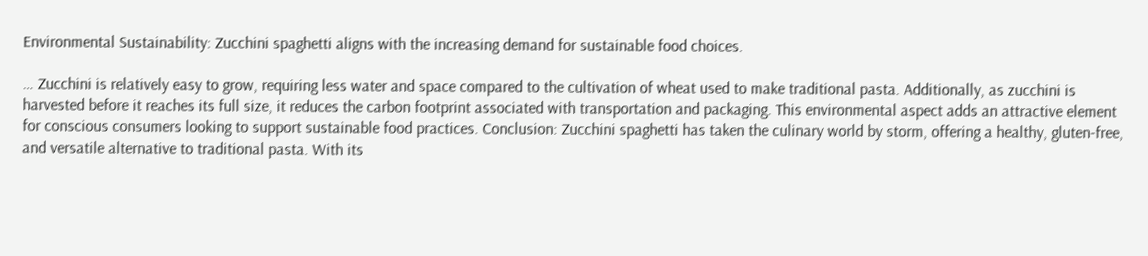Environmental Sustainability: Zucchini spaghetti aligns with the increasing demand for sustainable food choices.

… Zucchini is relatively easy to grow, requiring less water and space compared to the cultivation of wheat used to make traditional pasta. Additionally, as zucchini is harvested before it reaches its full size, it reduces the carbon footprint associated with transportation and packaging. This environmental aspect adds an attractive element for conscious consumers looking to support sustainable food practices. Conclusion: Zucchini spaghetti has taken the culinary world by storm, offering a healthy, gluten-free, and versatile alternative to traditional pasta. With its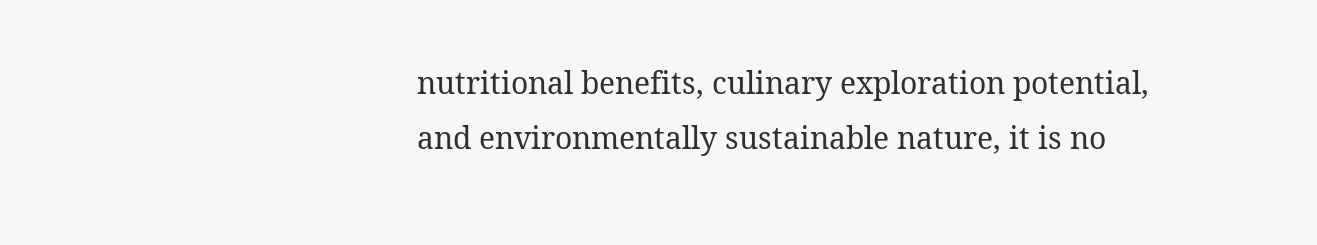nutritional benefits, culinary exploration potential, and environmentally sustainable nature, it is no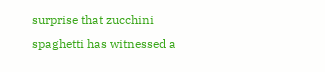surprise that zucchini spaghetti has witnessed a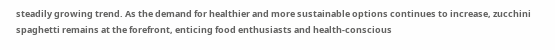steadily growing trend. As the demand for healthier and more sustainable options continues to increase, zucchini spaghetti remains at the forefront, enticing food enthusiasts and health-conscious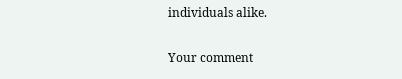individuals alike.

Your comment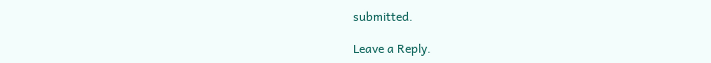submitted.

Leave a Reply.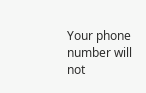Your phone number will not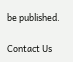be published.

Contact Us